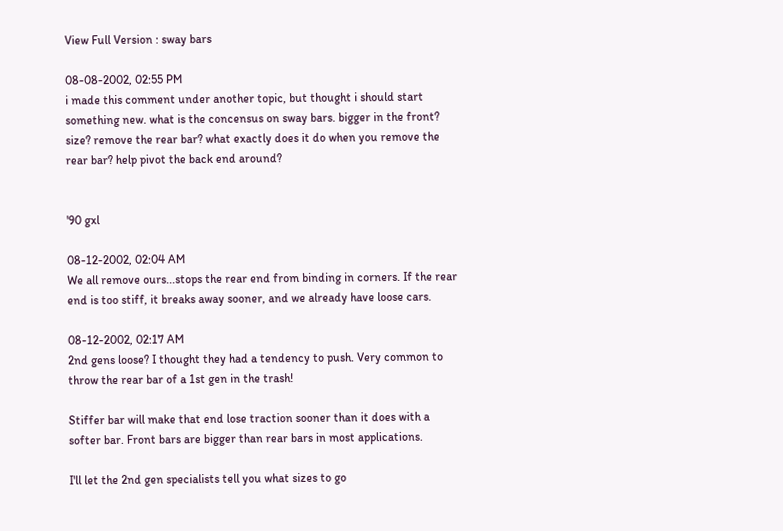View Full Version : sway bars

08-08-2002, 02:55 PM
i made this comment under another topic, but thought i should start something new. what is the concensus on sway bars. bigger in the front? size? remove the rear bar? what exactly does it do when you remove the rear bar? help pivot the back end around?


'90 gxl

08-12-2002, 02:04 AM
We all remove ours...stops the rear end from binding in corners. If the rear end is too stiff, it breaks away sooner, and we already have loose cars.

08-12-2002, 02:17 AM
2nd gens loose? I thought they had a tendency to push. Very common to throw the rear bar of a 1st gen in the trash!

Stiffer bar will make that end lose traction sooner than it does with a softer bar. Front bars are bigger than rear bars in most applications.

I'll let the 2nd gen specialists tell you what sizes to go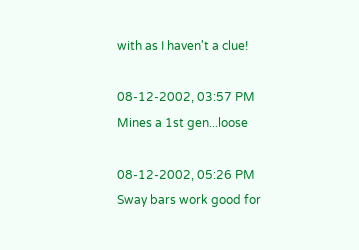with as I haven't a clue!

08-12-2002, 03:57 PM
Mines a 1st gen...loose

08-12-2002, 05:26 PM
Sway bars work good for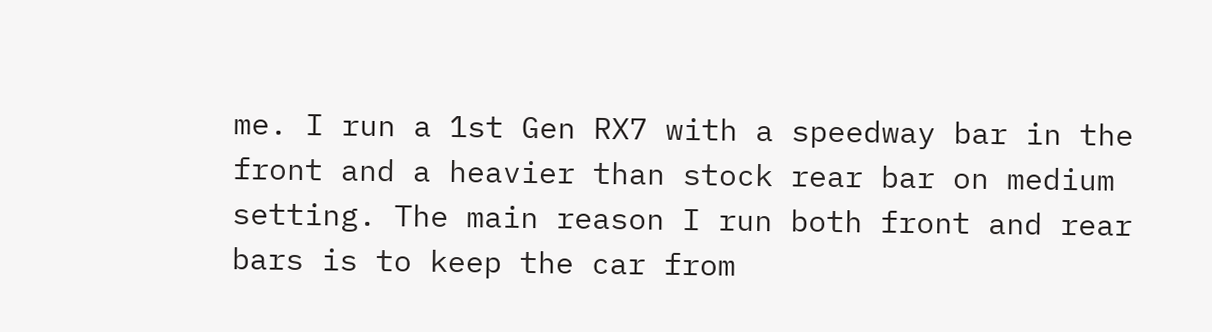me. I run a 1st Gen RX7 with a speedway bar in the front and a heavier than stock rear bar on medium setting. The main reason I run both front and rear bars is to keep the car from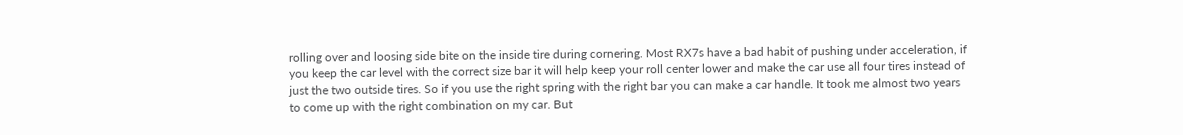rolling over and loosing side bite on the inside tire during cornering. Most RX7s have a bad habit of pushing under acceleration, if you keep the car level with the correct size bar it will help keep your roll center lower and make the car use all four tires instead of just the two outside tires. So if you use the right spring with the right bar you can make a car handle. It took me almost two years to come up with the right combination on my car. But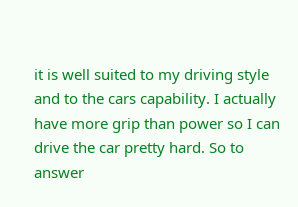it is well suited to my driving style and to the cars capability. I actually have more grip than power so I can drive the car pretty hard. So to answer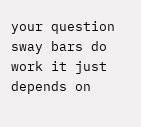your question sway bars do work it just depends on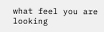what feel you are looking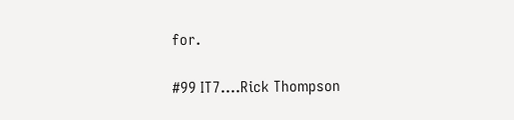for.

#99 IT7....Rick Thompson